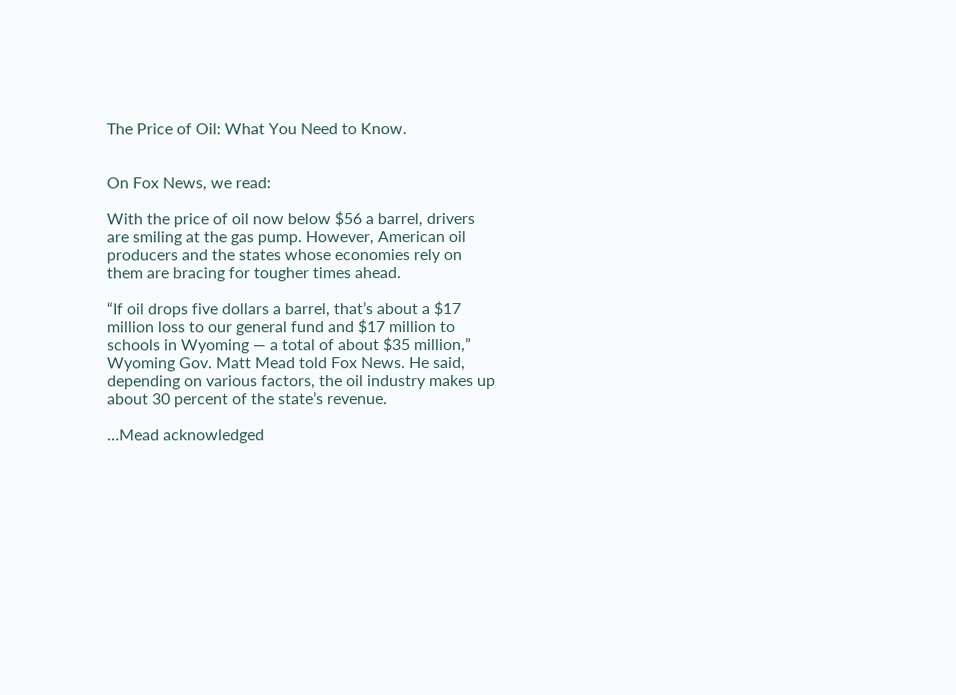The Price of Oil: What You Need to Know.


On Fox News, we read:

With the price of oil now below $56 a barrel, drivers are smiling at the gas pump. However, American oil producers and the states whose economies rely on them are bracing for tougher times ahead.

“If oil drops five dollars a barrel, that’s about a $17 million loss to our general fund and $17 million to schools in Wyoming — a total of about $35 million,” Wyoming Gov. Matt Mead told Fox News. He said, depending on various factors, the oil industry makes up about 30 percent of the state’s revenue.

…Mead acknowledged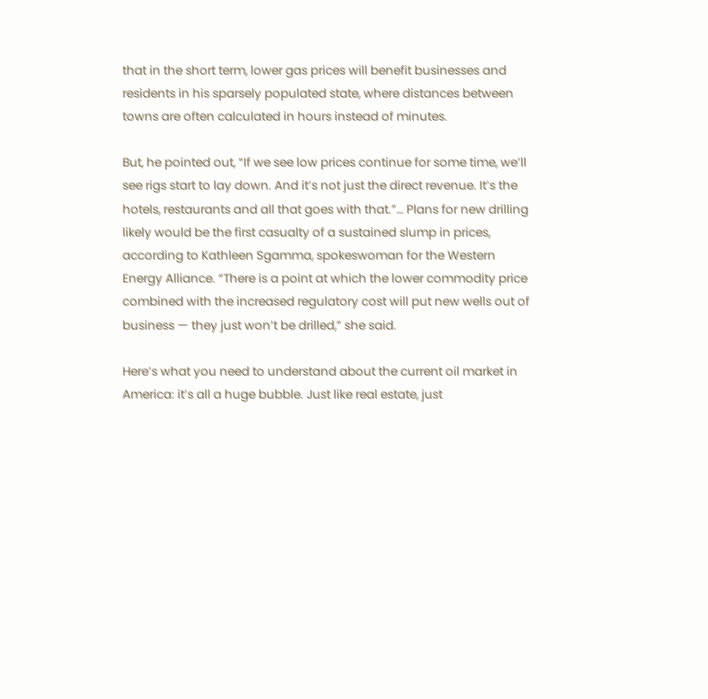that in the short term, lower gas prices will benefit businesses and residents in his sparsely populated state, where distances between towns are often calculated in hours instead of minutes.

But, he pointed out, “If we see low prices continue for some time, we’ll see rigs start to lay down. And it’s not just the direct revenue. It’s the hotels, restaurants and all that goes with that.”… Plans for new drilling likely would be the first casualty of a sustained slump in prices, according to Kathleen Sgamma, spokeswoman for the Western Energy Alliance. “There is a point at which the lower commodity price combined with the increased regulatory cost will put new wells out of business — they just won’t be drilled,” she said.

Here’s what you need to understand about the current oil market in America: it’s all a huge bubble. Just like real estate, just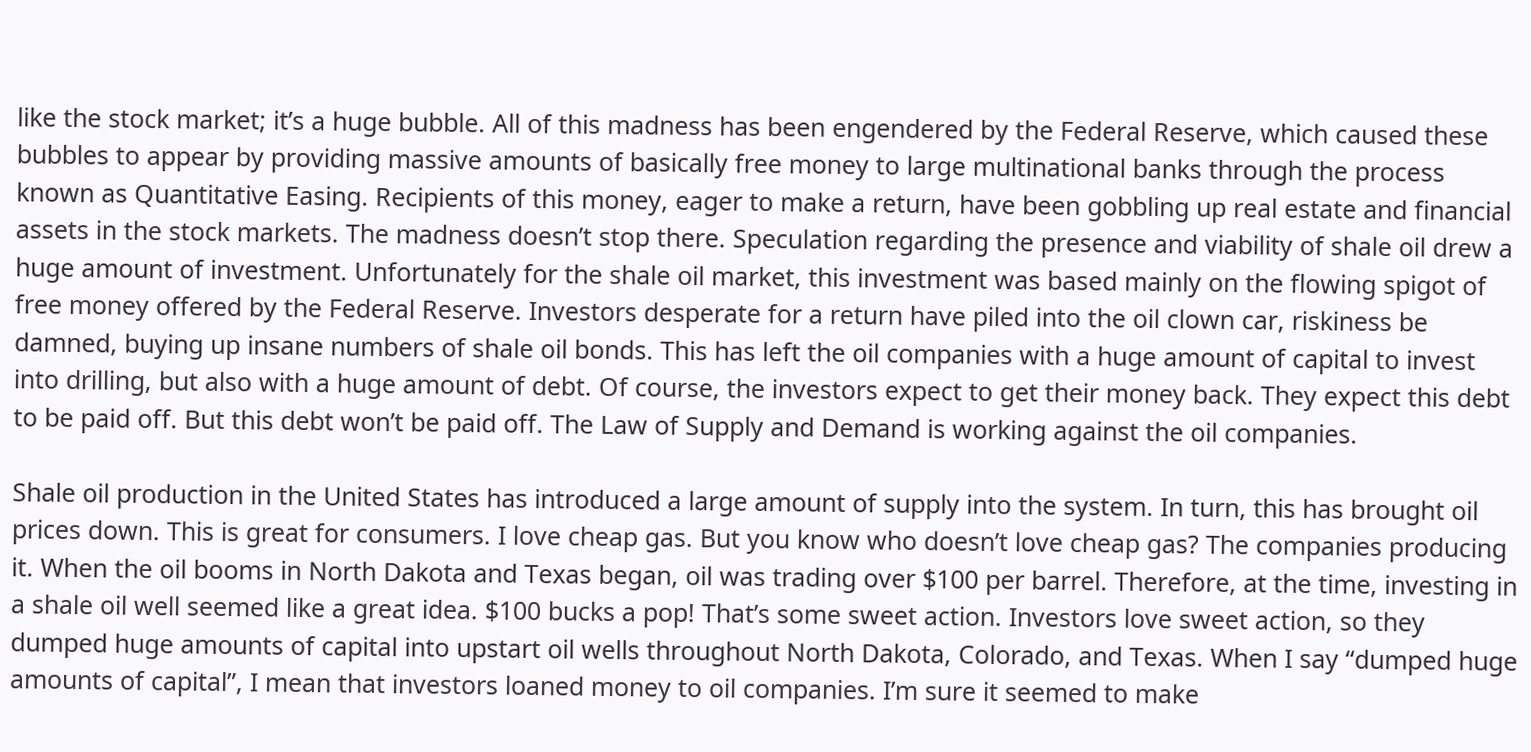like the stock market; it’s a huge bubble. All of this madness has been engendered by the Federal Reserve, which caused these bubbles to appear by providing massive amounts of basically free money to large multinational banks through the process known as Quantitative Easing. Recipients of this money, eager to make a return, have been gobbling up real estate and financial assets in the stock markets. The madness doesn’t stop there. Speculation regarding the presence and viability of shale oil drew a huge amount of investment. Unfortunately for the shale oil market, this investment was based mainly on the flowing spigot of free money offered by the Federal Reserve. Investors desperate for a return have piled into the oil clown car, riskiness be damned, buying up insane numbers of shale oil bonds. This has left the oil companies with a huge amount of capital to invest into drilling, but also with a huge amount of debt. Of course, the investors expect to get their money back. They expect this debt to be paid off. But this debt won’t be paid off. The Law of Supply and Demand is working against the oil companies.

Shale oil production in the United States has introduced a large amount of supply into the system. In turn, this has brought oil prices down. This is great for consumers. I love cheap gas. But you know who doesn’t love cheap gas? The companies producing it. When the oil booms in North Dakota and Texas began, oil was trading over $100 per barrel. Therefore, at the time, investing in a shale oil well seemed like a great idea. $100 bucks a pop! That’s some sweet action. Investors love sweet action, so they dumped huge amounts of capital into upstart oil wells throughout North Dakota, Colorado, and Texas. When I say “dumped huge amounts of capital”, I mean that investors loaned money to oil companies. I’m sure it seemed to make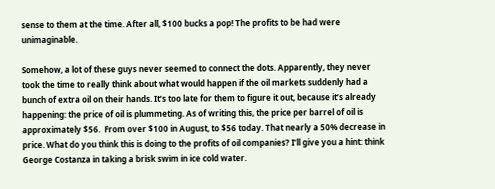sense to them at the time. After all, $100 bucks a pop! The profits to be had were unimaginable.

Somehow, a lot of these guys never seemed to connect the dots. Apparently, they never took the time to really think about what would happen if the oil markets suddenly had a bunch of extra oil on their hands. It’s too late for them to figure it out, because it’s already happening: the price of oil is plummeting. As of writing this, the price per barrel of oil is approximately $56.  From over $100 in August, to $56 today. That nearly a 50% decrease in price. What do you think this is doing to the profits of oil companies? I’ll give you a hint: think George Costanza in taking a brisk swim in ice cold water.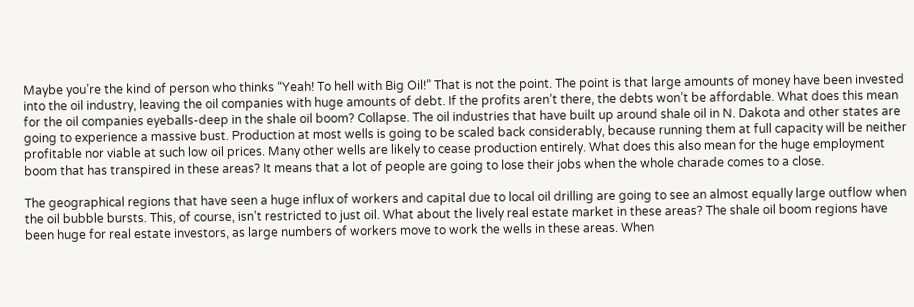Maybe you’re the kind of person who thinks “Yeah! To hell with Big Oil!” That is not the point. The point is that large amounts of money have been invested into the oil industry, leaving the oil companies with huge amounts of debt. If the profits aren’t there, the debts won’t be affordable. What does this mean for the oil companies eyeballs-deep in the shale oil boom? Collapse. The oil industries that have built up around shale oil in N. Dakota and other states are going to experience a massive bust. Production at most wells is going to be scaled back considerably, because running them at full capacity will be neither profitable nor viable at such low oil prices. Many other wells are likely to cease production entirely. What does this also mean for the huge employment boom that has transpired in these areas? It means that a lot of people are going to lose their jobs when the whole charade comes to a close.

The geographical regions that have seen a huge influx of workers and capital due to local oil drilling are going to see an almost equally large outflow when the oil bubble bursts. This, of course, isn’t restricted to just oil. What about the lively real estate market in these areas? The shale oil boom regions have been huge for real estate investors, as large numbers of workers move to work the wells in these areas. When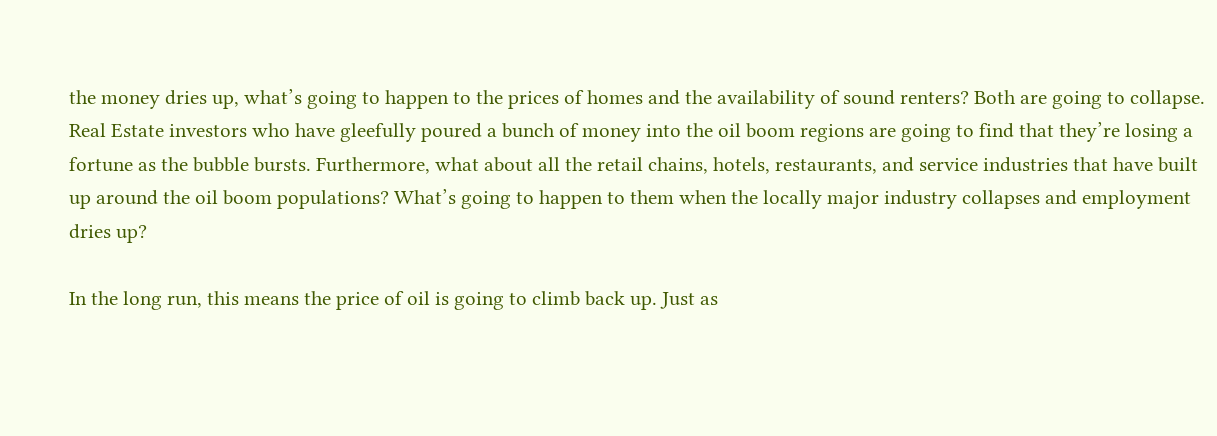the money dries up, what’s going to happen to the prices of homes and the availability of sound renters? Both are going to collapse. Real Estate investors who have gleefully poured a bunch of money into the oil boom regions are going to find that they’re losing a fortune as the bubble bursts. Furthermore, what about all the retail chains, hotels, restaurants, and service industries that have built up around the oil boom populations? What’s going to happen to them when the locally major industry collapses and employment dries up?

In the long run, this means the price of oil is going to climb back up. Just as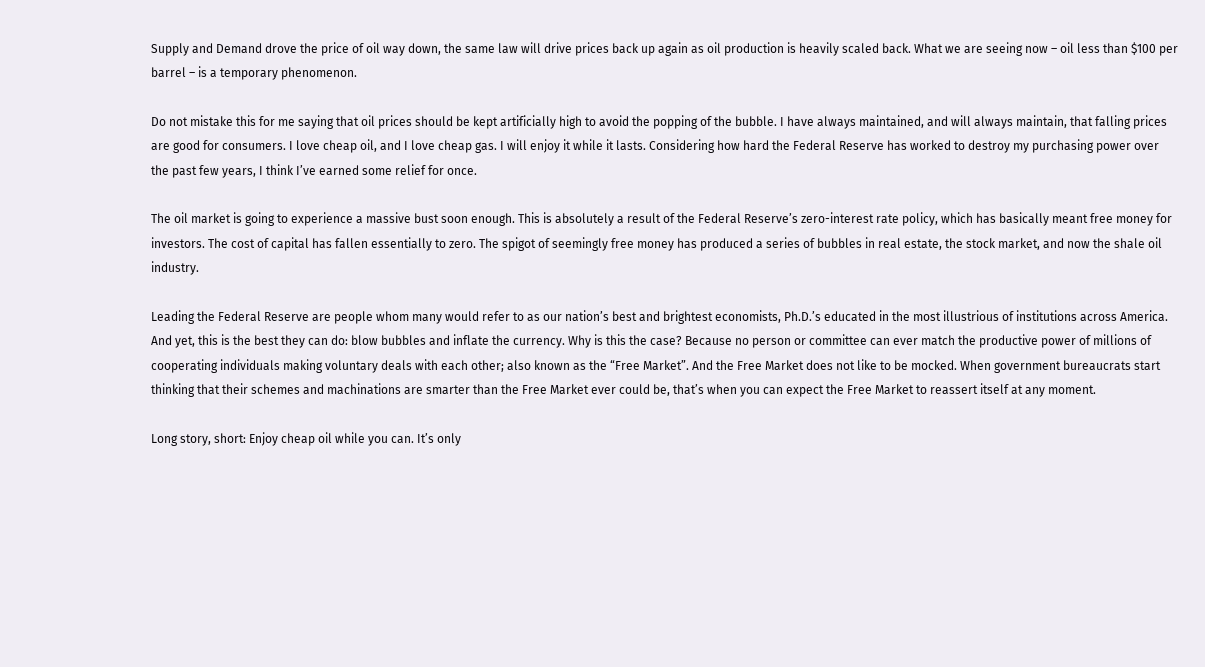Supply and Demand drove the price of oil way down, the same law will drive prices back up again as oil production is heavily scaled back. What we are seeing now – oil less than $100 per barrel – is a temporary phenomenon.

Do not mistake this for me saying that oil prices should be kept artificially high to avoid the popping of the bubble. I have always maintained, and will always maintain, that falling prices are good for consumers. I love cheap oil, and I love cheap gas. I will enjoy it while it lasts. Considering how hard the Federal Reserve has worked to destroy my purchasing power over the past few years, I think I’ve earned some relief for once.

The oil market is going to experience a massive bust soon enough. This is absolutely a result of the Federal Reserve’s zero-interest rate policy, which has basically meant free money for investors. The cost of capital has fallen essentially to zero. The spigot of seemingly free money has produced a series of bubbles in real estate, the stock market, and now the shale oil industry.

Leading the Federal Reserve are people whom many would refer to as our nation’s best and brightest economists, Ph.D.’s educated in the most illustrious of institutions across America. And yet, this is the best they can do: blow bubbles and inflate the currency. Why is this the case? Because no person or committee can ever match the productive power of millions of cooperating individuals making voluntary deals with each other; also known as the “Free Market”. And the Free Market does not like to be mocked. When government bureaucrats start thinking that their schemes and machinations are smarter than the Free Market ever could be, that’s when you can expect the Free Market to reassert itself at any moment.

Long story, short: Enjoy cheap oil while you can. It’s only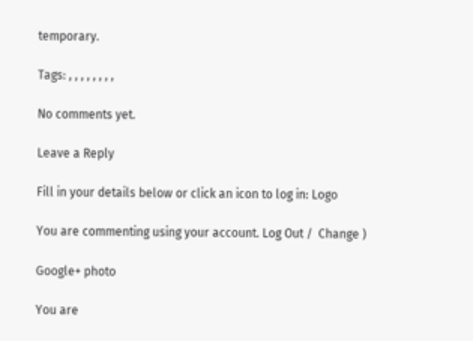temporary.

Tags: , , , , , , , ,

No comments yet.

Leave a Reply

Fill in your details below or click an icon to log in: Logo

You are commenting using your account. Log Out /  Change )

Google+ photo

You are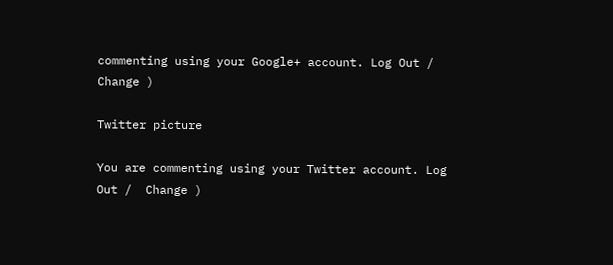commenting using your Google+ account. Log Out /  Change )

Twitter picture

You are commenting using your Twitter account. Log Out /  Change )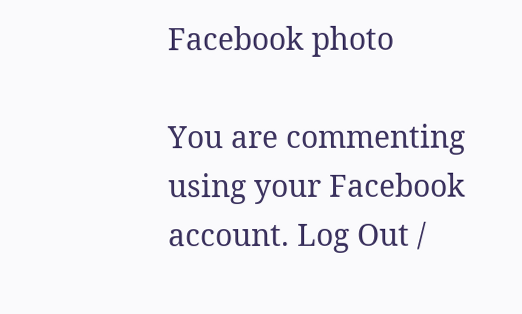Facebook photo

You are commenting using your Facebook account. Log Out /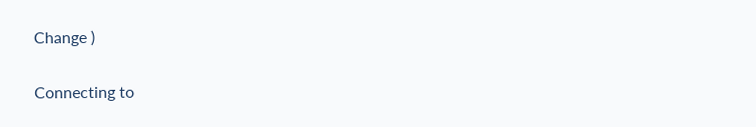Change )

Connecting to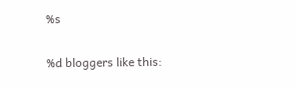%s

%d bloggers like this: